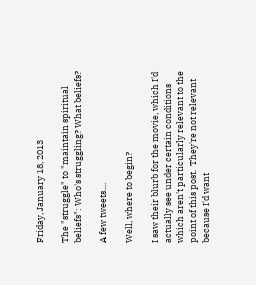Friday, January 18, 2013

The "struggle" to "maintain spiritual beliefs": Who's struggling? What beliefs?

A few tweets....

Well, where to begin?

I saw their blurb for the movie, which I'd actually see under certain conditions which aren't particularly relevant to the point of this post.  They're not relevant because I'd want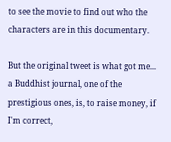to see the movie to find out who the characters are in this documentary.

But the original tweet is what got me... a Buddhist journal, one of the prestigious ones, is, to raise money, if I'm correct,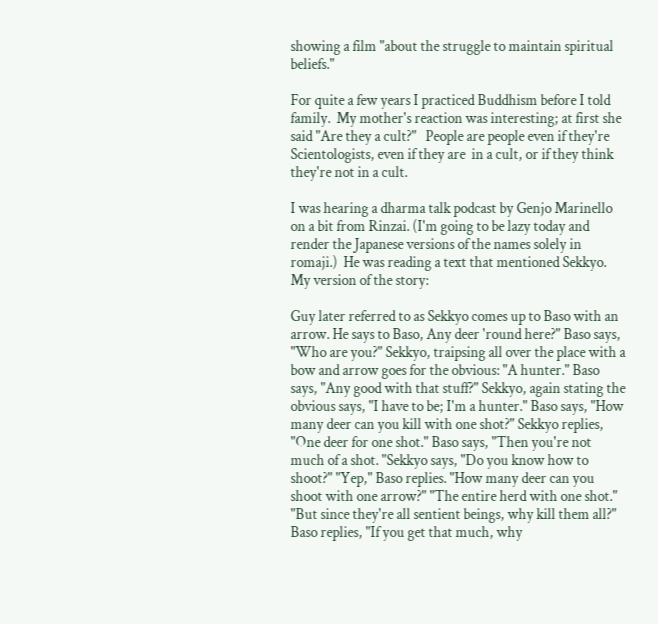showing a film "about the struggle to maintain spiritual beliefs."

For quite a few years I practiced Buddhism before I told family.  My mother's reaction was interesting; at first she said "Are they a cult?"   People are people even if they're Scientologists, even if they are  in a cult, or if they think they're not in a cult.

I was hearing a dharma talk podcast by Genjo Marinello on a bit from Rinzai. (I'm going to be lazy today and render the Japanese versions of the names solely in romaji.)  He was reading a text that mentioned Sekkyo. My version of the story:

Guy later referred to as Sekkyo comes up to Baso with an arrow. He says to Baso, Any deer 'round here?" Baso says, "Who are you?" Sekkyo, traipsing all over the place with a bow and arrow goes for the obvious: "A hunter." Baso says, "Any good with that stuff?" Sekkyo, again stating the obvious says, "I have to be; I'm a hunter." Baso says, "How many deer can you kill with one shot?" Sekkyo replies, "One deer for one shot." Baso says, "Then you're not much of a shot. "Sekkyo says, "Do you know how to shoot?" "Yep," Baso replies. "How many deer can you shoot with one arrow?" "The entire herd with one shot." "But since they're all sentient beings, why kill them all?" Baso replies, "If you get that much, why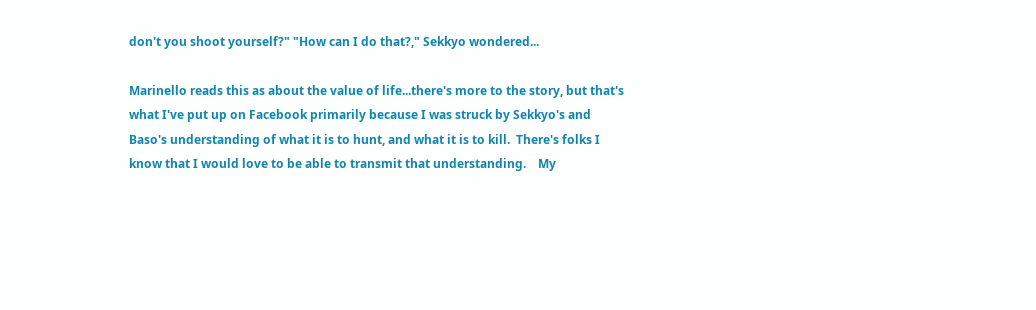don't you shoot yourself?" "How can I do that?," Sekkyo wondered...

Marinello reads this as about the value of life...there's more to the story, but that's what I've put up on Facebook primarily because I was struck by Sekkyo's and  Baso's understanding of what it is to hunt, and what it is to kill.  There's folks I know that I would love to be able to transmit that understanding.    My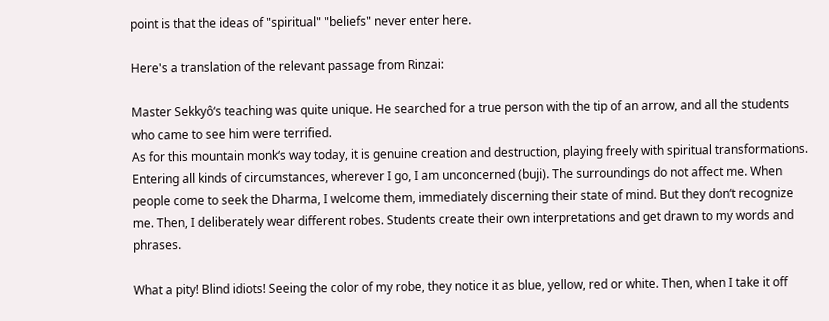point is that the ideas of "spiritual" "beliefs" never enter here.

Here's a translation of the relevant passage from Rinzai:

Master Sekkyô‘s teaching was quite unique. He searched for a true person with the tip of an arrow, and all the students who came to see him were terrified.
As for this mountain monk‘s way today, it is genuine creation and destruction, playing freely with spiritual transformations. Entering all kinds of circumstances, wherever I go, I am unconcerned (buji). The surroundings do not affect me. When people come to seek the Dharma, I welcome them, immediately discerning their state of mind. But they don‘t recognize me. Then, I deliberately wear different robes. Students create their own interpretations and get drawn to my words and phrases.

What a pity! Blind idiots! Seeing the color of my robe, they notice it as blue, yellow, red or white. Then, when I take it off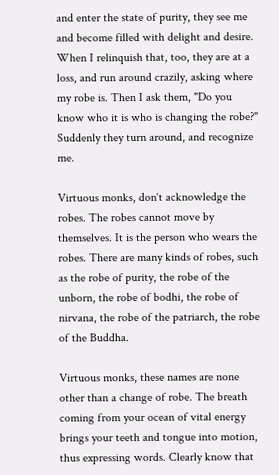and enter the state of purity, they see me and become filled with delight and desire. When I relinquish that, too, they are at a loss, and run around crazily, asking where my robe is. Then I ask them, "Do you know who it is who is changing the robe?" Suddenly they turn around, and recognize me.

Virtuous monks, don‘t acknowledge the robes. The robes cannot move by themselves. It is the person who wears the robes. There are many kinds of robes, such as the robe of purity, the robe of the unborn, the robe of bodhi, the robe of nirvana, the robe of the patriarch, the robe of the Buddha.

Virtuous monks, these names are none other than a change of robe. The breath coming from your ocean of vital energy brings your teeth and tongue into motion, thus expressing words. Clearly know that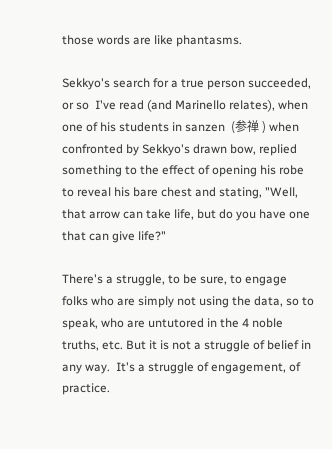those words are like phantasms.

Sekkyo's search for a true person succeeded, or so  I've read (and Marinello relates), when one of his students in sanzen  (参禅 ) when confronted by Sekkyo's drawn bow, replied something to the effect of opening his robe to reveal his bare chest and stating, "Well, that arrow can take life, but do you have one that can give life?"

There's a struggle, to be sure, to engage folks who are simply not using the data, so to speak, who are untutored in the 4 noble truths, etc. But it is not a struggle of belief in any way.  It's a struggle of engagement, of practice.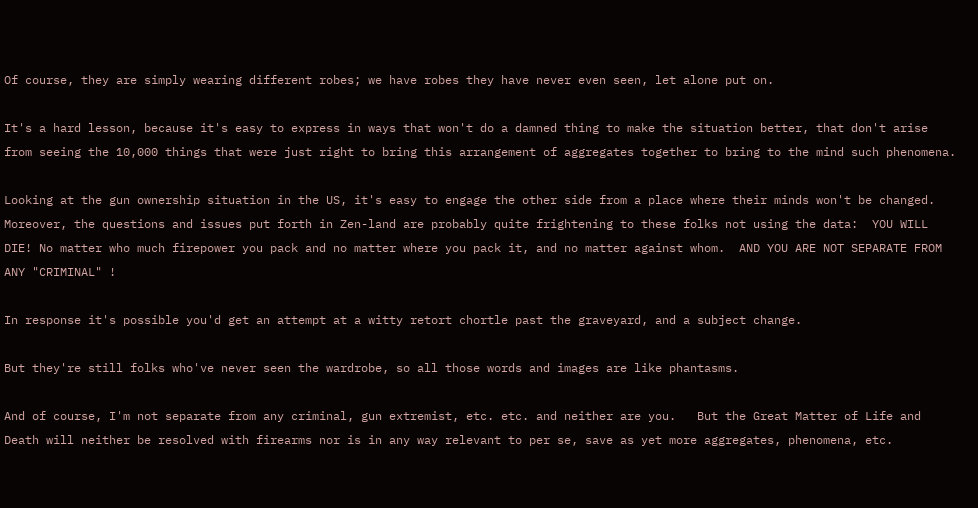Of course, they are simply wearing different robes; we have robes they have never even seen, let alone put on.

It's a hard lesson, because it's easy to express in ways that won't do a damned thing to make the situation better, that don't arise from seeing the 10,000 things that were just right to bring this arrangement of aggregates together to bring to the mind such phenomena.

Looking at the gun ownership situation in the US, it's easy to engage the other side from a place where their minds won't be changed.    Moreover, the questions and issues put forth in Zen-land are probably quite frightening to these folks not using the data:  YOU WILL DIE! No matter who much firepower you pack and no matter where you pack it, and no matter against whom.  AND YOU ARE NOT SEPARATE FROM ANY "CRIMINAL" !

In response it's possible you'd get an attempt at a witty retort chortle past the graveyard, and a subject change.

But they're still folks who've never seen the wardrobe, so all those words and images are like phantasms.

And of course, I'm not separate from any criminal, gun extremist, etc. etc. and neither are you.   But the Great Matter of Life and Death will neither be resolved with firearms nor is in any way relevant to per se, save as yet more aggregates, phenomena, etc.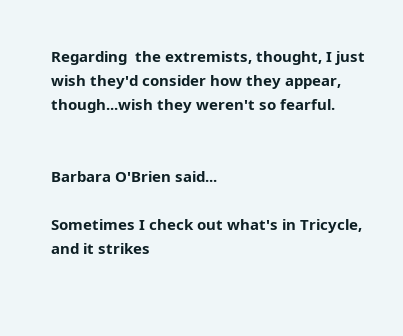Regarding  the extremists, thought, I just wish they'd consider how they appear, though...wish they weren't so fearful.


Barbara O'Brien said...

Sometimes I check out what's in Tricycle, and it strikes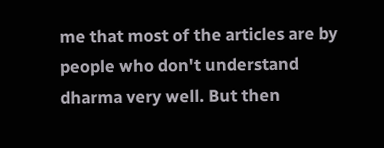me that most of the articles are by people who don't understand dharma very well. But then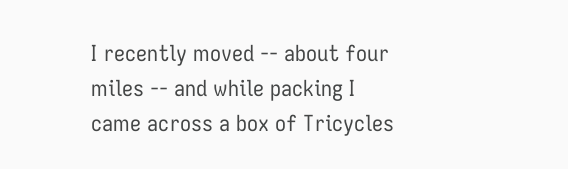I recently moved -- about four miles -- and while packing I came across a box of Tricycles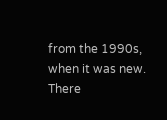from the 1990s, when it was new. There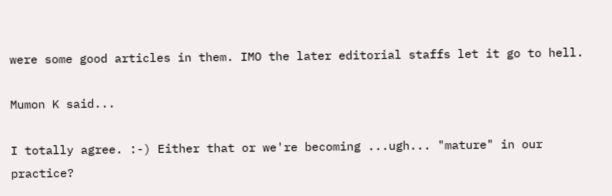were some good articles in them. IMO the later editorial staffs let it go to hell.

Mumon K said...

I totally agree. :-) Either that or we're becoming ...ugh... "mature" in our practice?